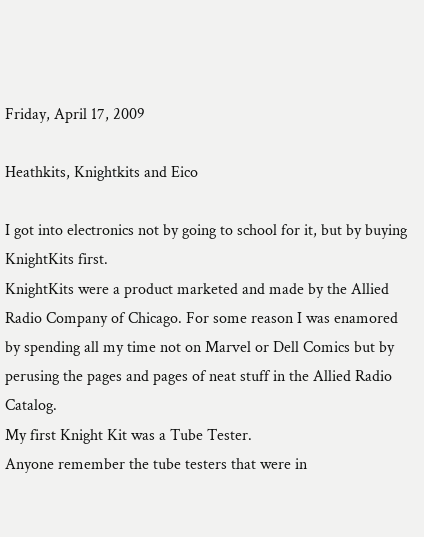Friday, April 17, 2009

Heathkits, Knightkits and Eico

I got into electronics not by going to school for it, but by buying KnightKits first.
KnightKits were a product marketed and made by the Allied Radio Company of Chicago. For some reason I was enamored by spending all my time not on Marvel or Dell Comics but by perusing the pages and pages of neat stuff in the Allied Radio Catalog.
My first Knight Kit was a Tube Tester.
Anyone remember the tube testers that were in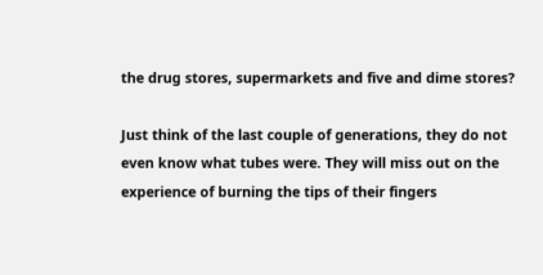the drug stores, supermarkets and five and dime stores?

Just think of the last couple of generations, they do not even know what tubes were. They will miss out on the experience of burning the tips of their fingers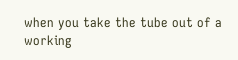when you take the tube out of a working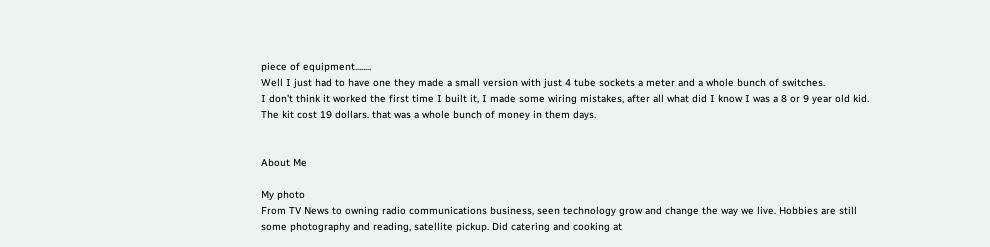piece of equipment........
Well I just had to have one they made a small version with just 4 tube sockets a meter and a whole bunch of switches.
I don't think it worked the first time I built it, I made some wiring mistakes, after all what did I know I was a 8 or 9 year old kid.
The kit cost 19 dollars. that was a whole bunch of money in them days.


About Me

My photo
From TV News to owning radio communications business, seen technology grow and change the way we live. Hobbies are still some photography and reading, satellite pickup. Did catering and cooking at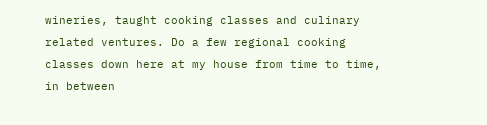wineries, taught cooking classes and culinary related ventures. Do a few regional cooking classes down here at my house from time to time, in between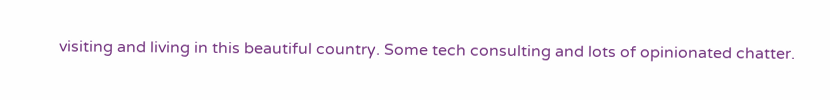visiting and living in this beautiful country. Some tech consulting and lots of opinionated chatter.